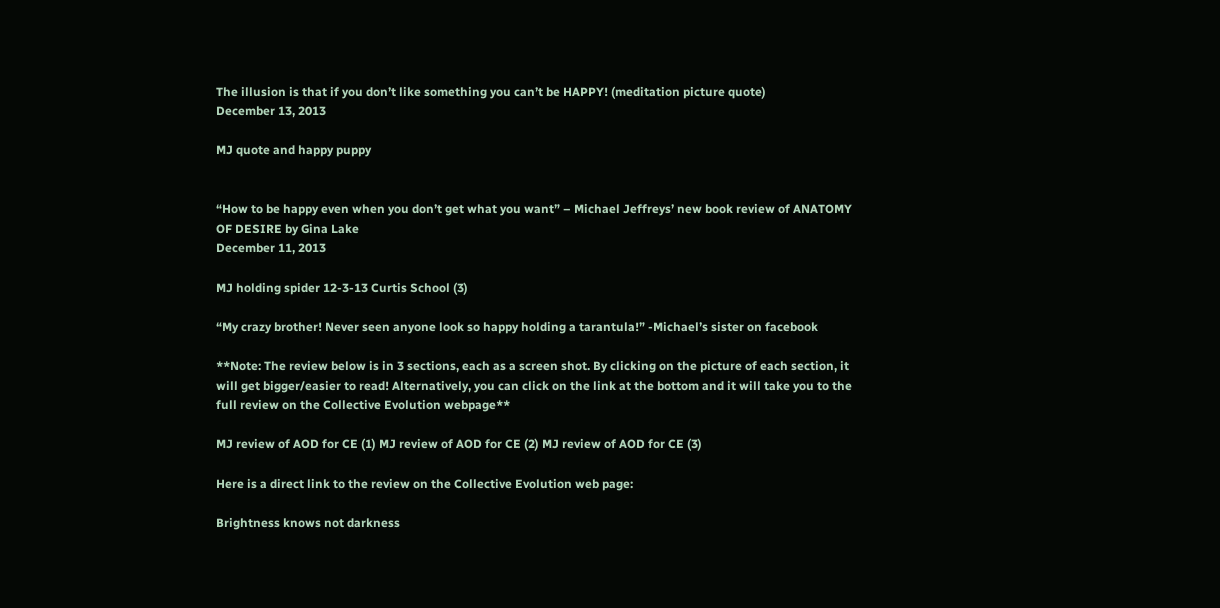The illusion is that if you don’t like something you can’t be HAPPY! (meditation picture quote)
December 13, 2013

MJ quote and happy puppy


“How to be happy even when you don’t get what you want” – Michael Jeffreys’ new book review of ANATOMY OF DESIRE by Gina Lake
December 11, 2013

MJ holding spider 12-3-13 Curtis School (3)

“My crazy brother! Never seen anyone look so happy holding a tarantula!” -Michael’s sister on facebook

**Note: The review below is in 3 sections, each as a screen shot. By clicking on the picture of each section, it will get bigger/easier to read! Alternatively, you can click on the link at the bottom and it will take you to the full review on the Collective Evolution webpage**

MJ review of AOD for CE (1) MJ review of AOD for CE (2) MJ review of AOD for CE (3)

Here is a direct link to the review on the Collective Evolution web page:

Brightness knows not darkness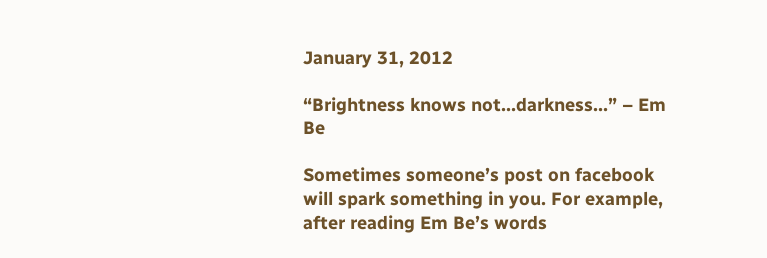January 31, 2012

“Brightness knows not…darkness…” – Em Be

Sometimes someone’s post on facebook will spark something in you. For example, after reading Em Be’s words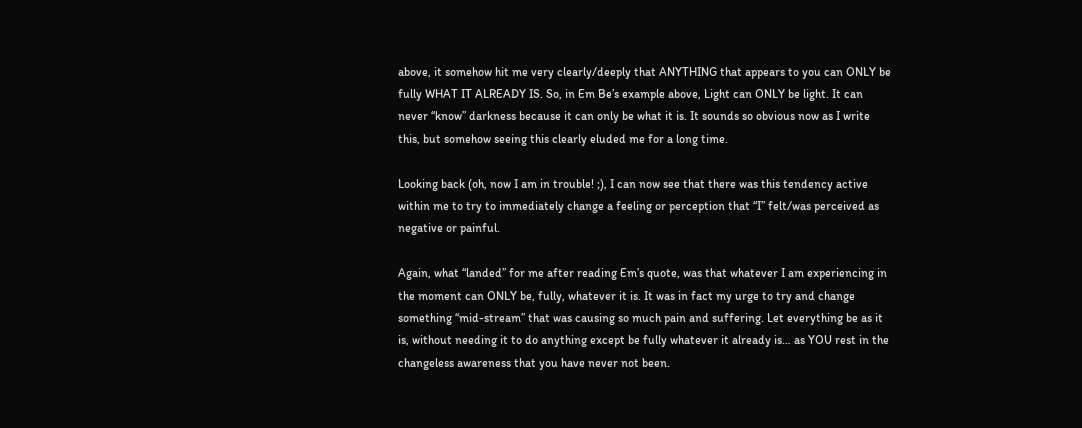above, it somehow hit me very clearly/deeply that ANYTHING that appears to you can ONLY be fully WHAT IT ALREADY IS. So, in Em Be’s example above, Light can ONLY be light. It can never “know” darkness because it can only be what it is. It sounds so obvious now as I write this, but somehow seeing this clearly eluded me for a long time.

Looking back (oh, now I am in trouble! ;), I can now see that there was this tendency active within me to try to immediately change a feeling or perception that “I” felt/was perceived as negative or painful.

Again, what “landed” for me after reading Em’s quote, was that whatever I am experiencing in the moment can ONLY be, fully, whatever it is. It was in fact my urge to try and change something “mid-stream” that was causing so much pain and suffering. Let everything be as it is, without needing it to do anything except be fully whatever it already is… as YOU rest in the changeless awareness that you have never not been.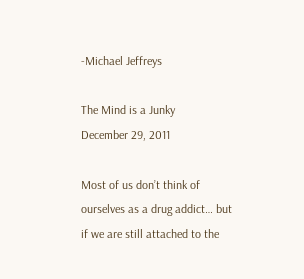-Michael Jeffreys

The Mind is a Junky
December 29, 2011

Most of us don’t think of ourselves as a drug addict… but if we are still attached to the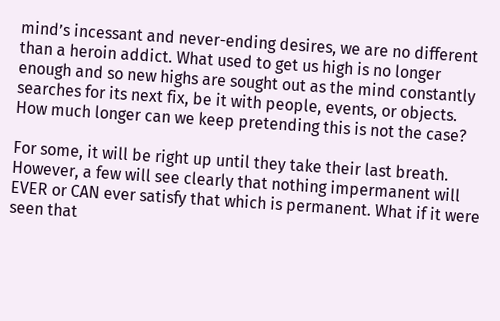mind’s incessant and never-ending desires, we are no different than a heroin addict. What used to get us high is no longer enough and so new highs are sought out as the mind constantly searches for its next fix, be it with people, events, or objects. How much longer can we keep pretending this is not the case?

For some, it will be right up until they take their last breath. However, a few will see clearly that nothing impermanent will EVER or CAN ever satisfy that which is permanent. What if it were seen that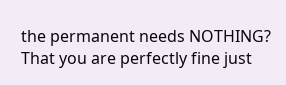the permanent needs NOTHING? That you are perfectly fine just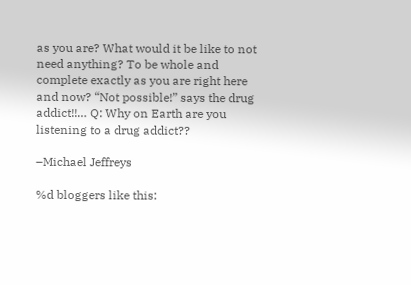as you are? What would it be like to not need anything? To be whole and complete exactly as you are right here and now? “Not possible!” says the drug addict!!… Q: Why on Earth are you listening to a drug addict??

–Michael Jeffreys

%d bloggers like this: